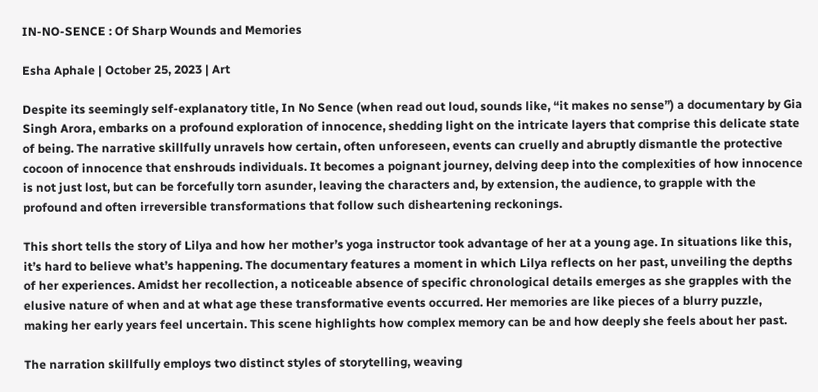IN-NO-SENCE : Of Sharp Wounds and Memories

Esha Aphale | October 25, 2023 | Art

Despite its seemingly self-explanatory title, In No Sence (when read out loud, sounds like, “it makes no sense”) a documentary by Gia Singh Arora, embarks on a profound exploration of innocence, shedding light on the intricate layers that comprise this delicate state of being. The narrative skillfully unravels how certain, often unforeseen, events can cruelly and abruptly dismantle the protective cocoon of innocence that enshrouds individuals. It becomes a poignant journey, delving deep into the complexities of how innocence is not just lost, but can be forcefully torn asunder, leaving the characters and, by extension, the audience, to grapple with the profound and often irreversible transformations that follow such disheartening reckonings.

This short tells the story of Lilya and how her mother’s yoga instructor took advantage of her at a young age. In situations like this, it’s hard to believe what’s happening. The documentary features a moment in which Lilya reflects on her past, unveiling the depths of her experiences. Amidst her recollection, a noticeable absence of specific chronological details emerges as she grapples with the elusive nature of when and at what age these transformative events occurred. Her memories are like pieces of a blurry puzzle, making her early years feel uncertain. This scene highlights how complex memory can be and how deeply she feels about her past.

The narration skillfully employs two distinct styles of storytelling, weaving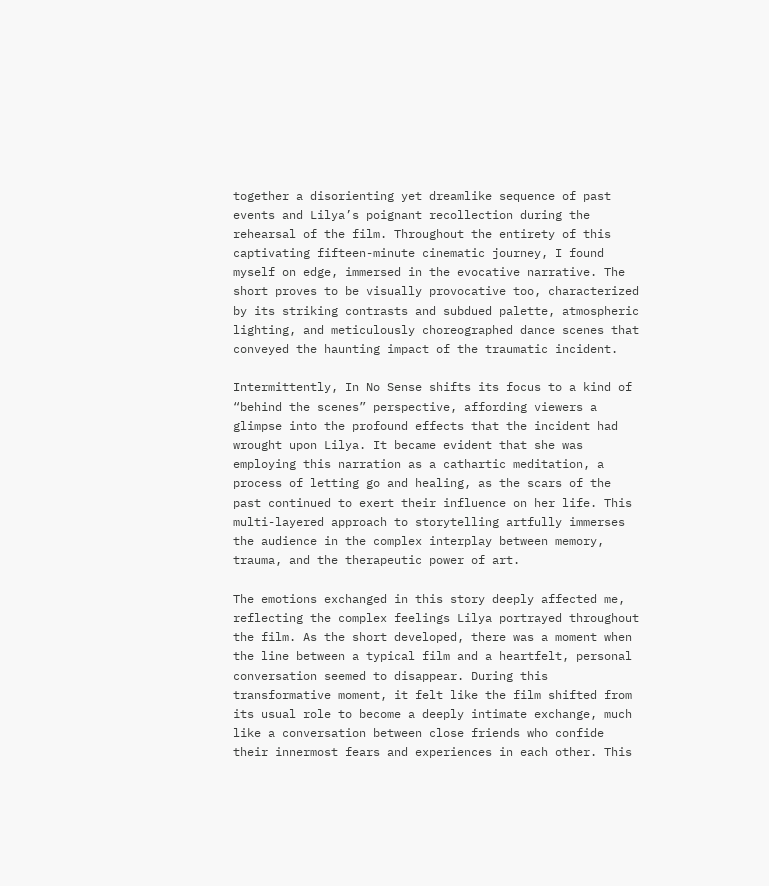together a disorienting yet dreamlike sequence of past events and Lilya’s poignant recollection during the rehearsal of the film. Throughout the entirety of this captivating fifteen-minute cinematic journey, I found myself on edge, immersed in the evocative narrative. The short proves to be visually provocative too, characterized by its striking contrasts and subdued palette, atmospheric lighting, and meticulously choreographed dance scenes that conveyed the haunting impact of the traumatic incident.

Intermittently, In No Sense shifts its focus to a kind of “behind the scenes” perspective, affording viewers a glimpse into the profound effects that the incident had wrought upon Lilya. It became evident that she was employing this narration as a cathartic meditation, a process of letting go and healing, as the scars of the past continued to exert their influence on her life. This multi-layered approach to storytelling artfully immerses the audience in the complex interplay between memory, trauma, and the therapeutic power of art.

The emotions exchanged in this story deeply affected me, reflecting the complex feelings Lilya portrayed throughout the film. As the short developed, there was a moment when the line between a typical film and a heartfelt, personal conversation seemed to disappear. During this transformative moment, it felt like the film shifted from its usual role to become a deeply intimate exchange, much like a conversation between close friends who confide their innermost fears and experiences in each other. This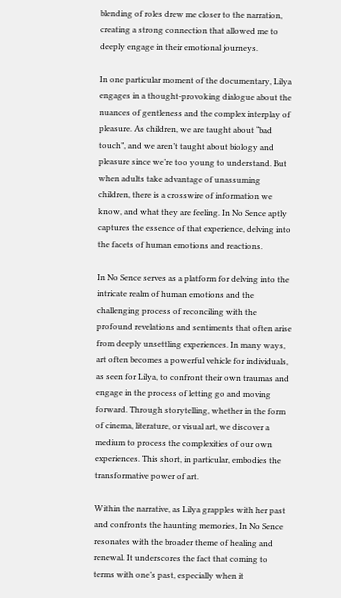blending of roles drew me closer to the narration, creating a strong connection that allowed me to deeply engage in their emotional journeys.

In one particular moment of the documentary, Lilya engages in a thought-provoking dialogue about the nuances of gentleness and the complex interplay of pleasure. As children, we are taught about “bad touch”, and we aren’t taught about biology and pleasure since we’re too young to understand. But when adults take advantage of unassuming children, there is a crosswire of information we know, and what they are feeling. In No Sence aptly captures the essence of that experience, delving into the facets of human emotions and reactions.

In No Sence serves as a platform for delving into the intricate realm of human emotions and the challenging process of reconciling with the profound revelations and sentiments that often arise from deeply unsettling experiences. In many ways, art often becomes a powerful vehicle for individuals, as seen for Lilya, to confront their own traumas and engage in the process of letting go and moving forward. Through storytelling, whether in the form of cinema, literature, or visual art, we discover a medium to process the complexities of our own experiences. This short, in particular, embodies the transformative power of art.

Within the narrative, as Lilya grapples with her past and confronts the haunting memories, In No Sence resonates with the broader theme of healing and renewal. It underscores the fact that coming to terms with one’s past, especially when it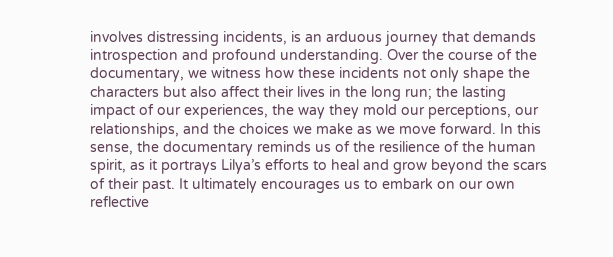involves distressing incidents, is an arduous journey that demands introspection and profound understanding. Over the course of the documentary, we witness how these incidents not only shape the characters but also affect their lives in the long run; the lasting impact of our experiences, the way they mold our perceptions, our relationships, and the choices we make as we move forward. In this sense, the documentary reminds us of the resilience of the human spirit, as it portrays Lilya’s efforts to heal and grow beyond the scars of their past. It ultimately encourages us to embark on our own reflective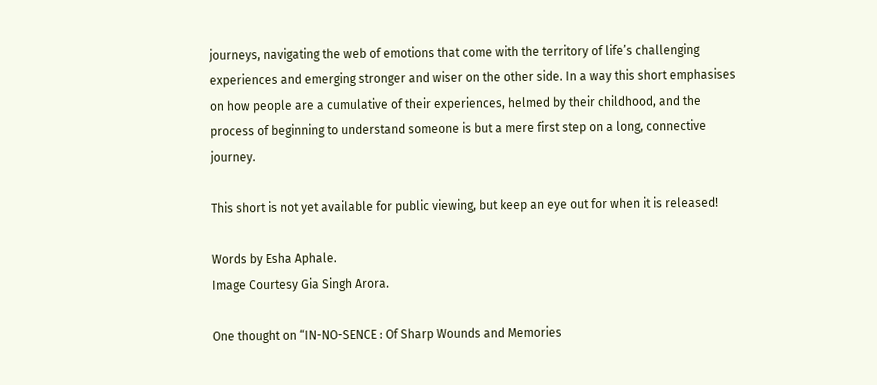journeys, navigating the web of emotions that come with the territory of life’s challenging experiences and emerging stronger and wiser on the other side. In a way this short emphasises on how people are a cumulative of their experiences, helmed by their childhood, and the process of beginning to understand someone is but a mere first step on a long, connective journey.

This short is not yet available for public viewing, but keep an eye out for when it is released!

Words by Esha Aphale.
Image Courtesy Gia Singh Arora.

One thought on “IN-NO-SENCE : Of Sharp Wounds and Memories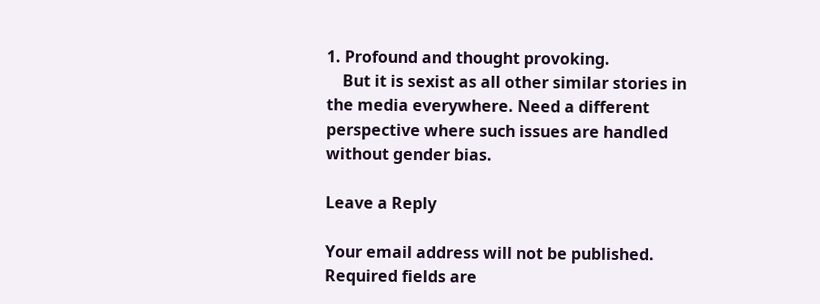1. Profound and thought provoking.
    But it is sexist as all other similar stories in the media everywhere. Need a different perspective where such issues are handled without gender bias.

Leave a Reply

Your email address will not be published. Required fields are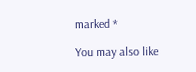marked *

You may also like